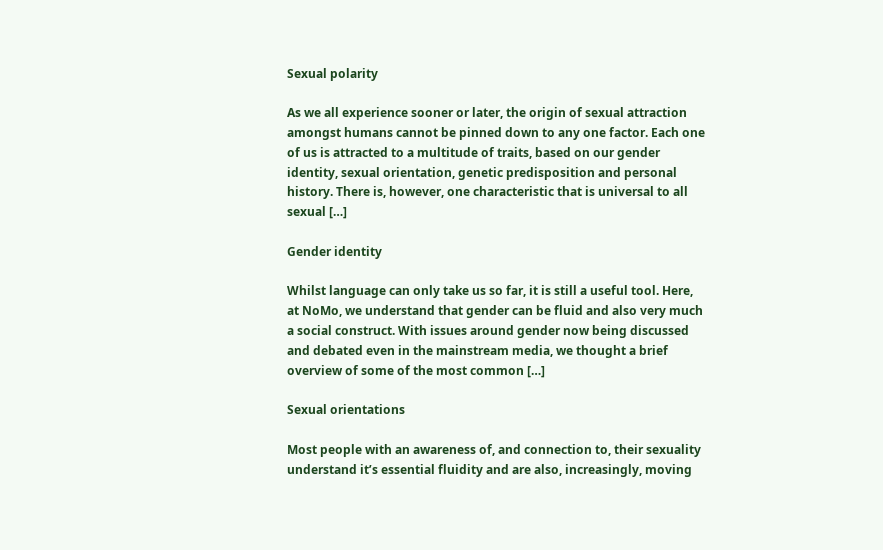Sexual polarity

As we all experience sooner or later, the origin of sexual attraction amongst humans cannot be pinned down to any one factor. Each one of us is attracted to a multitude of traits, based on our gender identity, sexual orientation, genetic predisposition and personal history. There is, however, one characteristic that is universal to all sexual […]

Gender identity

Whilst language can only take us so far, it is still a useful tool. Here, at NoMo, we understand that gender can be fluid and also very much a social construct. With issues around gender now being discussed and debated even in the mainstream media, we thought a brief overview of some of the most common […]

Sexual orientations

Most people with an awareness of, and connection to, their sexuality understand it’s essential fluidity and are also, increasingly, moving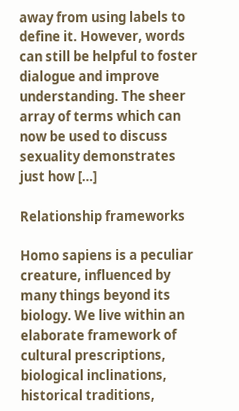away from using labels to define it. However, words can still be helpful to foster dialogue and improve understanding. The sheer array of terms which can now be used to discuss sexuality demonstrates just how […]

Relationship frameworks

Homo sapiens is a peculiar creature, influenced by many things beyond its biology. We live within an elaborate framework of cultural prescriptions, biological inclinations, historical traditions,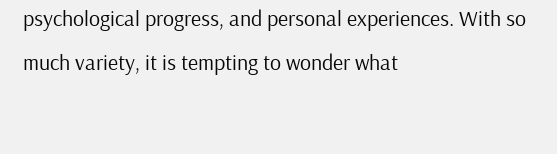psychological progress, and personal experiences. With so much variety, it is tempting to wonder what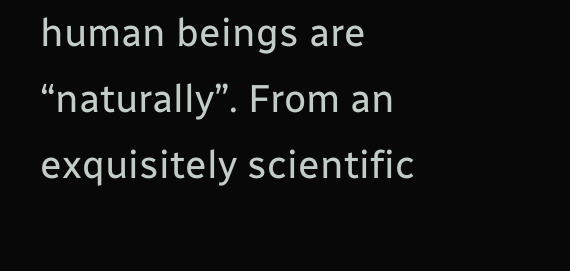human beings are “naturally”. From an exquisitely scientific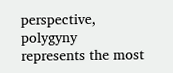perspective, polygyny represents the most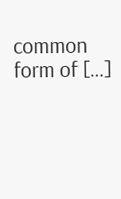common form of […]